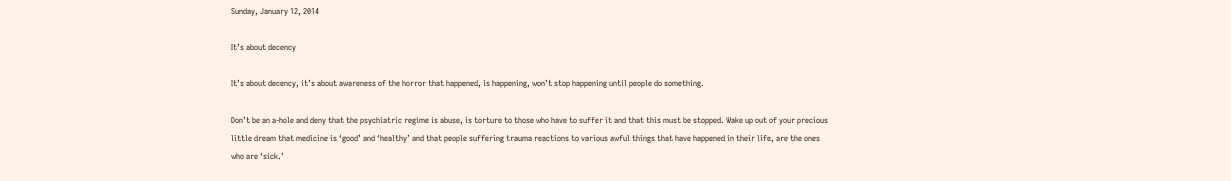Sunday, January 12, 2014

It’s about decency

It’s about decency, it’s about awareness of the horror that happened, is happening, won’t stop happening until people do something.

Don’t be an a-hole and deny that the psychiatric regime is abuse, is torture to those who have to suffer it and that this must be stopped. Wake up out of your precious little dream that medicine is ‘good’ and ‘healthy’ and that people suffering trauma reactions to various awful things that have happened in their life, are the ones who are ‘sick.’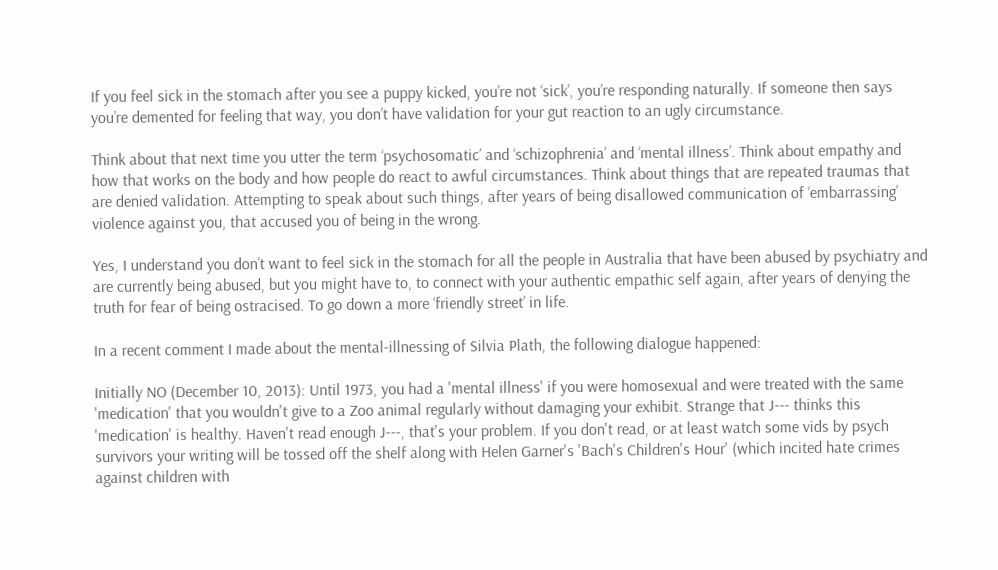If you feel sick in the stomach after you see a puppy kicked, you’re not ‘sick’, you’re responding naturally. If someone then says you’re demented for feeling that way, you don’t have validation for your gut reaction to an ugly circumstance.

Think about that next time you utter the term ‘psychosomatic’ and ‘schizophrenia’ and ‘mental illness’. Think about empathy and how that works on the body and how people do react to awful circumstances. Think about things that are repeated traumas that are denied validation. Attempting to speak about such things, after years of being disallowed communication of ‘embarrassing’ violence against you, that accused you of being in the wrong.

Yes, I understand you don’t want to feel sick in the stomach for all the people in Australia that have been abused by psychiatry and are currently being abused, but you might have to, to connect with your authentic empathic self again, after years of denying the truth for fear of being ostracised. To go down a more ‘friendly street’ in life.

In a recent comment I made about the mental-illnessing of Silvia Plath, the following dialogue happened:

Initially NO (December 10, 2013): Until 1973, you had a 'mental illness' if you were homosexual and were treated with the same 'medication' that you wouldn't give to a Zoo animal regularly without damaging your exhibit. Strange that J--- thinks this 'medication' is healthy. Haven't read enough J---, that's your problem. If you don't read, or at least watch some vids by psych survivors your writing will be tossed off the shelf along with Helen Garner's 'Bach's Children's Hour' (which incited hate crimes against children with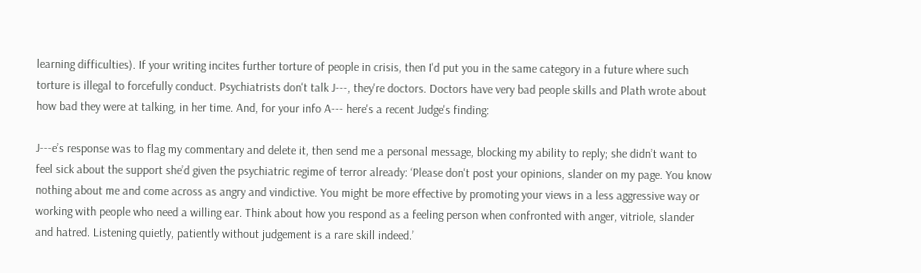learning difficulties). If your writing incites further torture of people in crisis, then I'd put you in the same category in a future where such torture is illegal to forcefully conduct. Psychiatrists don't talk J---, they're doctors. Doctors have very bad people skills and Plath wrote about how bad they were at talking, in her time. And, for your info A--- here's a recent Judge's finding:

J---e’s response was to flag my commentary and delete it, then send me a personal message, blocking my ability to reply; she didn’t want to feel sick about the support she’d given the psychiatric regime of terror already: ‘Please don't post your opinions, slander on my page. You know nothing about me and come across as angry and vindictive. You might be more effective by promoting your views in a less aggressive way or working with people who need a willing ear. Think about how you respond as a feeling person when confronted with anger, vitriole, slander and hatred. Listening quietly, patiently without judgement is a rare skill indeed.’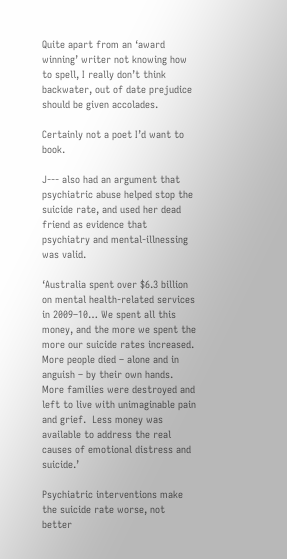Quite apart from an ‘award winning’ writer not knowing how to spell, I really don’t think backwater, out of date prejudice should be given accolades.

Certainly not a poet I’d want to book.

J--- also had an argument that psychiatric abuse helped stop the suicide rate, and used her dead friend as evidence that psychiatry and mental-illnessing was valid.

‘Australia spent over $6.3 billion on mental health-related services in 2009–10… We spent all this money, and the more we spent the more our suicide rates increased.  More people died – alone and in anguish – by their own hands.  More families were destroyed and left to live with unimaginable pain and grief.  Less money was available to address the real causes of emotional distress and suicide.’

Psychiatric interventions make the suicide rate worse, not better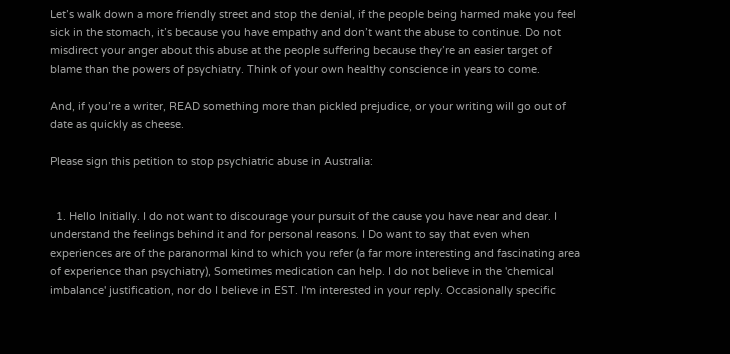Let’s walk down a more friendly street and stop the denial, if the people being harmed make you feel sick in the stomach, it’s because you have empathy and don’t want the abuse to continue. Do not misdirect your anger about this abuse at the people suffering because they’re an easier target of blame than the powers of psychiatry. Think of your own healthy conscience in years to come.

And, if you’re a writer, READ something more than pickled prejudice, or your writing will go out of date as quickly as cheese.

Please sign this petition to stop psychiatric abuse in Australia:


  1. Hello Initially. I do not want to discourage your pursuit of the cause you have near and dear. I understand the feelings behind it and for personal reasons. I Do want to say that even when experiences are of the paranormal kind to which you refer (a far more interesting and fascinating area of experience than psychiatry), Sometimes medication can help. I do not believe in the 'chemical imbalance' justification, nor do I believe in EST. I'm interested in your reply. Occasionally specific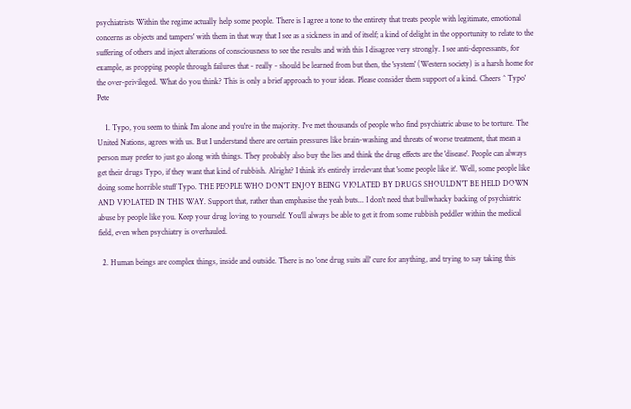psychiatrists Within the regime actually help some people. There is I agree a tone to the entirety that treats people with legitimate, emotional concerns as objects and tampers' with them in that way that I see as a sickness in and of itself; a kind of delight in the opportunity to relate to the suffering of others and inject alterations of consciousness to see the results and with this I disagree very strongly. I see anti-depressants, for example, as propping people through failures that - really - should be learned from but then, the 'system' (Western society) is a harsh home for the over-privileged. What do you think? This is only a brief approach to your ideas. Please consider them support of a kind. Cheers ^ Typo' Pete

    1. Typo, you seem to think I'm alone and you're in the majority. I've met thousands of people who find psychiatric abuse to be torture. The United Nations, agrees with us. But I understand there are certain pressures like brain-washing and threats of worse treatment, that mean a person may prefer to just go along with things. They probably also buy the lies and think the drug effects are the 'disease'. People can always get their drugs Typo, if they want that kind of rubbish. Alright? I think it's entirely irrelevant that 'some people like it'. Well, some people like doing some horrible stuff Typo. THE PEOPLE WHO DON'T ENJOY BEING VIOLATED BY DRUGS SHOULDN'T BE HELD DOWN AND VIOLATED IN THIS WAY. Support that, rather than emphasise the yeah buts... I don't need that bullwhacky backing of psychiatric abuse by people like you. Keep your drug loving to yourself. You'll always be able to get it from some rubbish peddler within the medical field, even when psychiatry is overhauled.

  2. Human beings are complex things, inside and outside. There is no 'one drug suits all' cure for anything, and trying to say taking this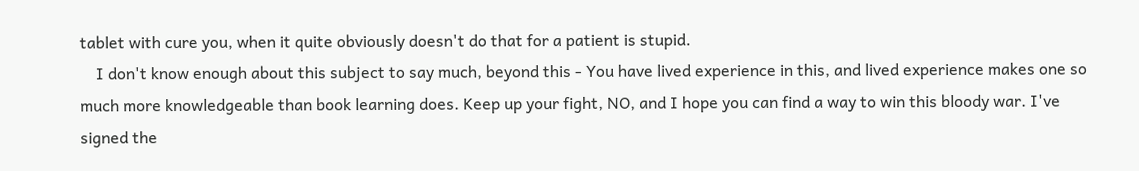tablet with cure you, when it quite obviously doesn't do that for a patient is stupid.
    I don't know enough about this subject to say much, beyond this - You have lived experience in this, and lived experience makes one so much more knowledgeable than book learning does. Keep up your fight, NO, and I hope you can find a way to win this bloody war. I've signed the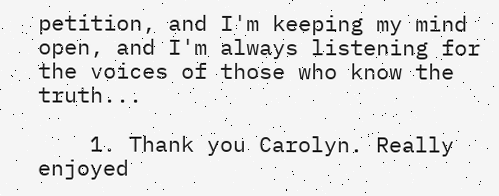petition, and I'm keeping my mind open, and I'm always listening for the voices of those who know the truth...

    1. Thank you Carolyn. Really enjoyed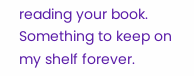reading your book. Something to keep on my shelf forever.